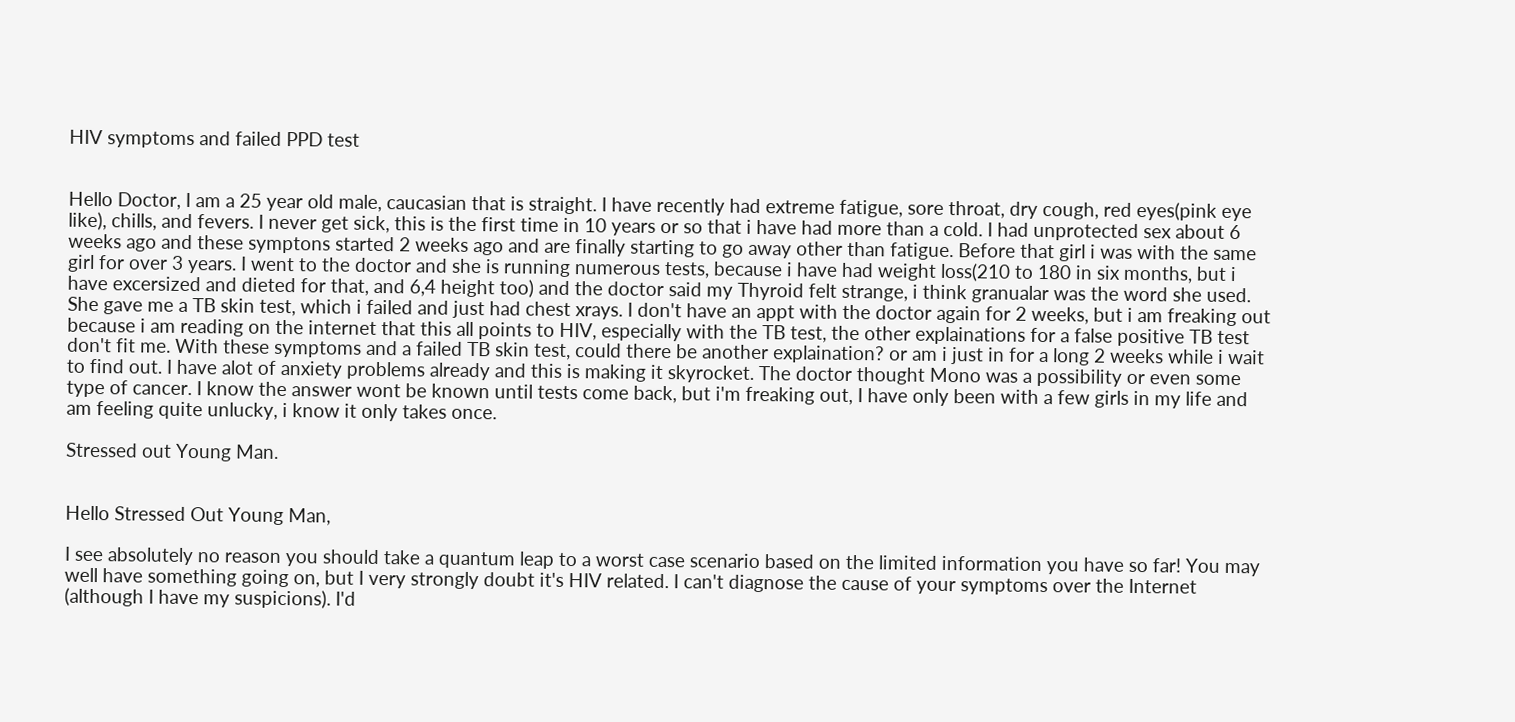HIV symptoms and failed PPD test


Hello Doctor, I am a 25 year old male, caucasian that is straight. I have recently had extreme fatigue, sore throat, dry cough, red eyes(pink eye like), chills, and fevers. I never get sick, this is the first time in 10 years or so that i have had more than a cold. I had unprotected sex about 6 weeks ago and these symptons started 2 weeks ago and are finally starting to go away other than fatigue. Before that girl i was with the same girl for over 3 years. I went to the doctor and she is running numerous tests, because i have had weight loss(210 to 180 in six months, but i have excersized and dieted for that, and 6,4 height too) and the doctor said my Thyroid felt strange, i think granualar was the word she used. She gave me a TB skin test, which i failed and just had chest xrays. I don't have an appt with the doctor again for 2 weeks, but i am freaking out because i am reading on the internet that this all points to HIV, especially with the TB test, the other explainations for a false positive TB test don't fit me. With these symptoms and a failed TB skin test, could there be another explaination? or am i just in for a long 2 weeks while i wait to find out. I have alot of anxiety problems already and this is making it skyrocket. The doctor thought Mono was a possibility or even some type of cancer. I know the answer wont be known until tests come back, but i'm freaking out, I have only been with a few girls in my life and am feeling quite unlucky, i know it only takes once.

Stressed out Young Man.


Hello Stressed Out Young Man,

I see absolutely no reason you should take a quantum leap to a worst case scenario based on the limited information you have so far! You may well have something going on, but I very strongly doubt it's HIV related. I can't diagnose the cause of your symptoms over the Internet (although I have my suspicions). I'd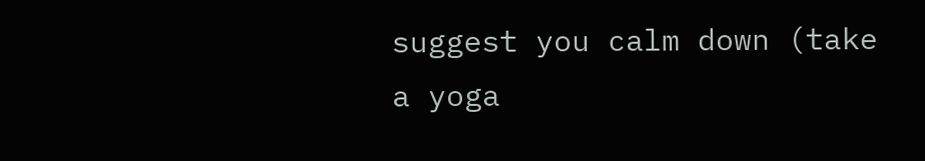suggest you calm down (take a yoga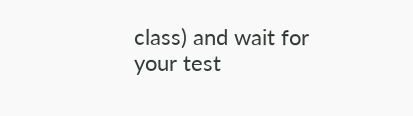class) and wait for your test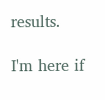results.

I'm here if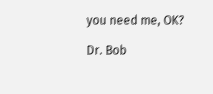you need me, OK?

Dr. Bob